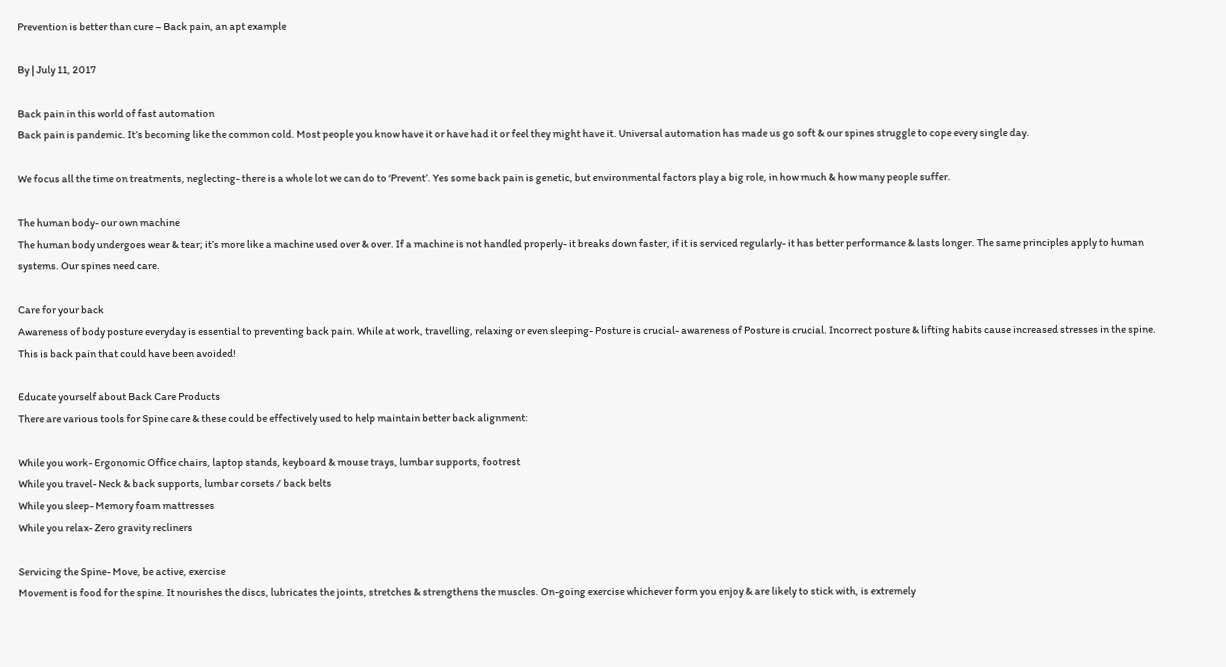Prevention is better than cure – Back pain, an apt example

By | July 11, 2017

Back pain in this world of fast automation
Back pain is pandemic. It’s becoming like the common cold. Most people you know have it or have had it or feel they might have it. Universal automation has made us go soft & our spines struggle to cope every single day.

We focus all the time on treatments, neglecting- there is a whole lot we can do to ‘Prevent’. Yes some back pain is genetic, but environmental factors play a big role, in how much & how many people suffer.

The human body- our own machine
The human body undergoes wear & tear; it’s more like a machine used over & over. If a machine is not handled properly- it breaks down faster, if it is serviced regularly- it has better performance & lasts longer. The same principles apply to human systems. Our spines need care.

Care for your back
Awareness of body posture everyday is essential to preventing back pain. While at work, travelling, relaxing or even sleeping- Posture is crucial- awareness of Posture is crucial. Incorrect posture & lifting habits cause increased stresses in the spine. This is back pain that could have been avoided!

Educate yourself about Back Care Products
There are various tools for Spine care & these could be effectively used to help maintain better back alignment:

While you work- Ergonomic Office chairs, laptop stands, keyboard & mouse trays, lumbar supports, footrest
While you travel- Neck & back supports, lumbar corsets / back belts
While you sleep- Memory foam mattresses
While you relax- Zero gravity recliners

Servicing the Spine- Move, be active, exercise
Movement is food for the spine. It nourishes the discs, lubricates the joints, stretches & strengthens the muscles. On-going exercise whichever form you enjoy & are likely to stick with, is extremely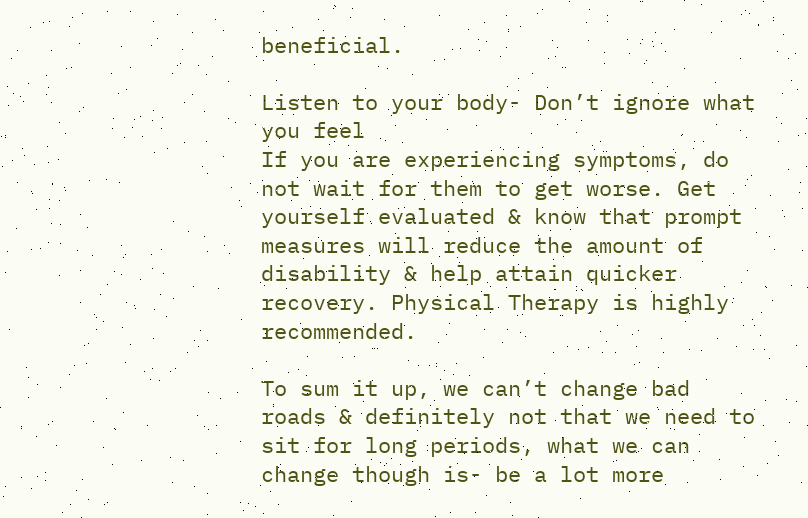beneficial.

Listen to your body- Don’t ignore what you feel
If you are experiencing symptoms, do not wait for them to get worse. Get yourself evaluated & know that prompt measures will reduce the amount of disability & help attain quicker recovery. Physical Therapy is highly recommended.

To sum it up, we can’t change bad roads & definitely not that we need to sit for long periods, what we can change though is- be a lot more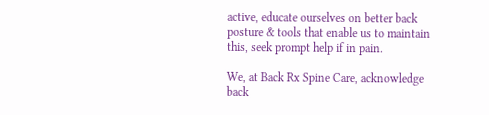active, educate ourselves on better back posture & tools that enable us to maintain this, seek prompt help if in pain.

We, at Back Rx Spine Care, acknowledge back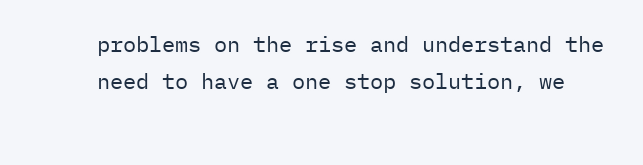problems on the rise and understand the need to have a one stop solution, we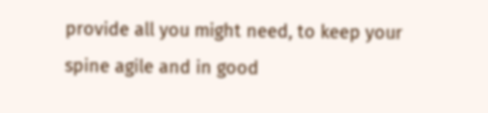provide all you might need, to keep your spine agile and in good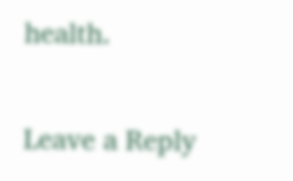health.

Leave a Reply